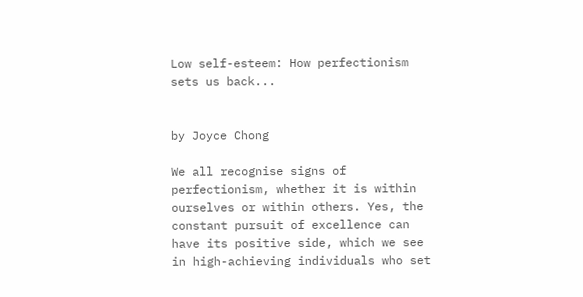Low self-esteem: How perfectionism sets us back...


by Joyce Chong

We all recognise signs of perfectionism, whether it is within ourselves or within others. Yes, the constant pursuit of excellence can have its positive side, which we see in high-achieving individuals who set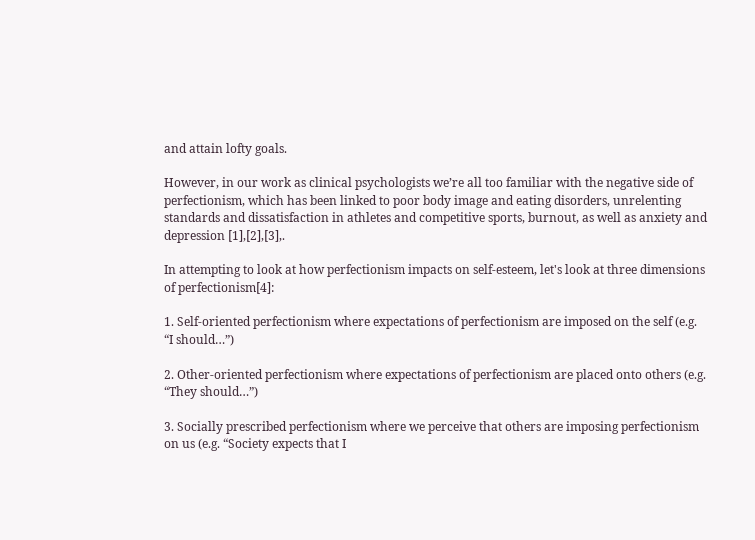and attain lofty goals.

However, in our work as clinical psychologists we’re all too familiar with the negative side of perfectionism, which has been linked to poor body image and eating disorders, unrelenting standards and dissatisfaction in athletes and competitive sports, burnout, as well as anxiety and depression [1],[2],[3],.

In attempting to look at how perfectionism impacts on self-esteem, let's look at three dimensions of perfectionism[4]:

1. Self-oriented perfectionism where expectations of perfectionism are imposed on the self (e.g. “I should…”)

2. Other-oriented perfectionism where expectations of perfectionism are placed onto others (e.g. “They should…”)

3. Socially prescribed perfectionism where we perceive that others are imposing perfectionism on us (e.g. “Society expects that I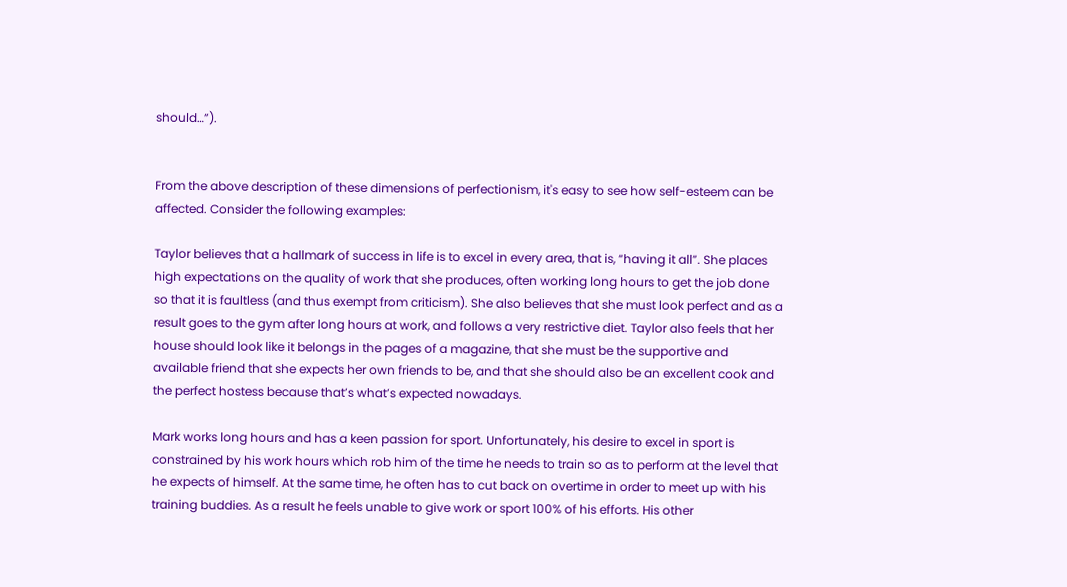should…”).


From the above description of these dimensions of perfectionism, it's easy to see how self-esteem can be affected. Consider the following examples:

Taylor believes that a hallmark of success in life is to excel in every area, that is, “having it all”. She places high expectations on the quality of work that she produces, often working long hours to get the job done so that it is faultless (and thus exempt from criticism). She also believes that she must look perfect and as a result goes to the gym after long hours at work, and follows a very restrictive diet. Taylor also feels that her house should look like it belongs in the pages of a magazine, that she must be the supportive and available friend that she expects her own friends to be, and that she should also be an excellent cook and the perfect hostess because that’s what’s expected nowadays.

Mark works long hours and has a keen passion for sport. Unfortunately, his desire to excel in sport is constrained by his work hours which rob him of the time he needs to train so as to perform at the level that he expects of himself. At the same time, he often has to cut back on overtime in order to meet up with his training buddies. As a result he feels unable to give work or sport 100% of his efforts. His other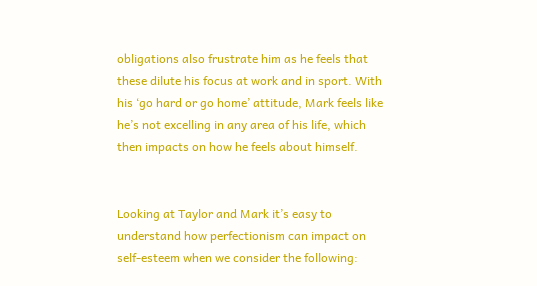obligations also frustrate him as he feels that these dilute his focus at work and in sport. With his ‘go hard or go home’ attitude, Mark feels like he’s not excelling in any area of his life, which then impacts on how he feels about himself.


Looking at Taylor and Mark it’s easy to understand how perfectionism can impact on self-esteem when we consider the following: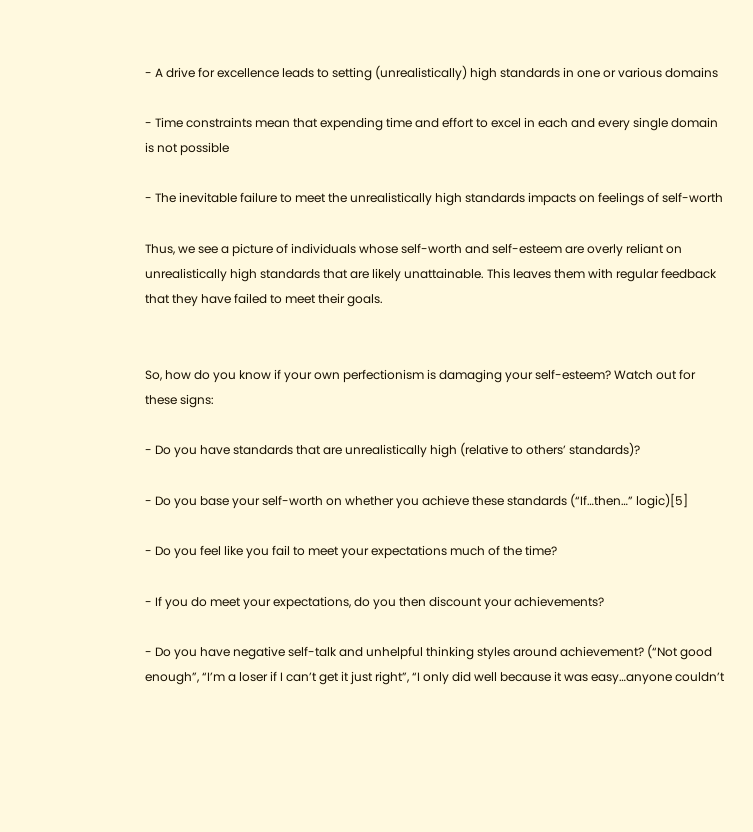- A drive for excellence leads to setting (unrealistically) high standards in one or various domains

- Time constraints mean that expending time and effort to excel in each and every single domain is not possible

- The inevitable failure to meet the unrealistically high standards impacts on feelings of self-worth

Thus, we see a picture of individuals whose self-worth and self-esteem are overly reliant on unrealistically high standards that are likely unattainable. This leaves them with regular feedback that they have failed to meet their goals.


So, how do you know if your own perfectionism is damaging your self-esteem? Watch out for these signs:

- Do you have standards that are unrealistically high (relative to others’ standards)?

- Do you base your self-worth on whether you achieve these standards (“If…then…” logic)[5]

- Do you feel like you fail to meet your expectations much of the time?

- If you do meet your expectations, do you then discount your achievements?

- Do you have negative self-talk and unhelpful thinking styles around achievement? (“Not good enough”, “I’m a loser if I can’t get it just right”, “I only did well because it was easy…anyone couldn’t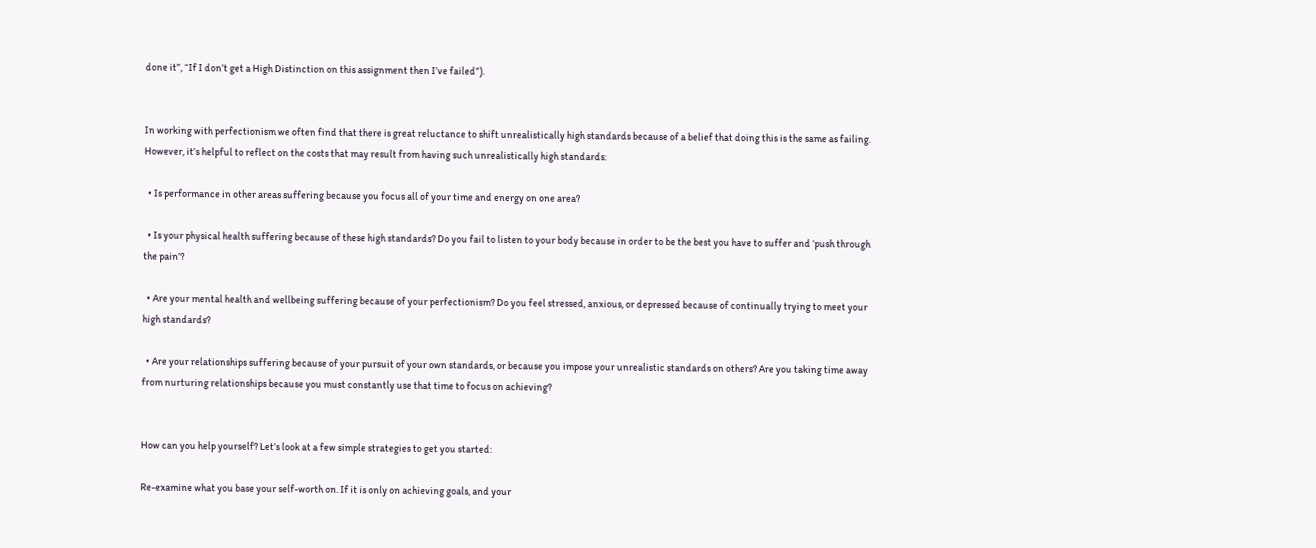done it”, “If I don’t get a High Distinction on this assignment then I’ve failed”).


In working with perfectionism we often find that there is great reluctance to shift unrealistically high standards because of a belief that doing this is the same as failing. However, it’s helpful to reflect on the costs that may result from having such unrealistically high standards:

  • Is performance in other areas suffering because you focus all of your time and energy on one area?

  • Is your physical health suffering because of these high standards? Do you fail to listen to your body because in order to be the best you have to suffer and ‘push through the pain’?

  • Are your mental health and wellbeing suffering because of your perfectionism? Do you feel stressed, anxious, or depressed because of continually trying to meet your high standards?

  • Are your relationships suffering because of your pursuit of your own standards, or because you impose your unrealistic standards on others? Are you taking time away from nurturing relationships because you must constantly use that time to focus on achieving?


How can you help yourself? Let’s look at a few simple strategies to get you started:

Re-examine what you base your self-worth on. If it is only on achieving goals, and your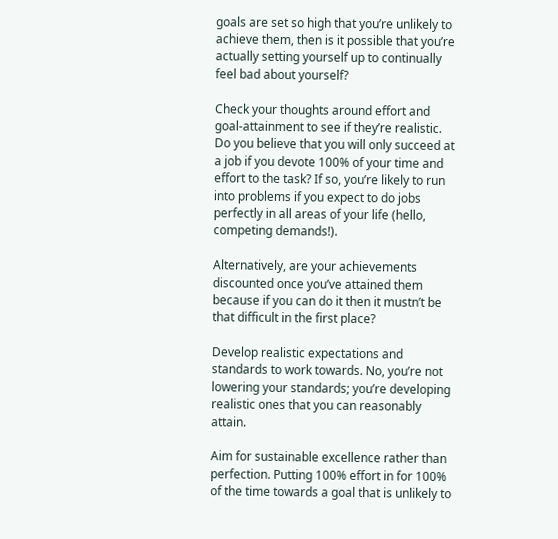goals are set so high that you’re unlikely to achieve them, then is it possible that you’re actually setting yourself up to continually feel bad about yourself?

Check your thoughts around effort and goal-attainment to see if they’re realistic. Do you believe that you will only succeed at a job if you devote 100% of your time and effort to the task? If so, you’re likely to run into problems if you expect to do jobs perfectly in all areas of your life (hello, competing demands!).

Alternatively, are your achievements discounted once you’ve attained them because if you can do it then it mustn’t be that difficult in the first place?

Develop realistic expectations and standards to work towards. No, you’re not lowering your standards; you’re developing realistic ones that you can reasonably attain.

Aim for sustainable excellence rather than perfection. Putting 100% effort in for 100% of the time towards a goal that is unlikely to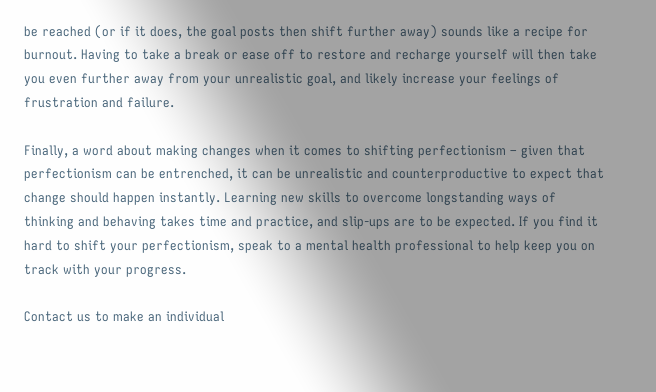be reached (or if it does, the goal posts then shift further away) sounds like a recipe for burnout. Having to take a break or ease off to restore and recharge yourself will then take you even further away from your unrealistic goal, and likely increase your feelings of frustration and failure.

Finally, a word about making changes when it comes to shifting perfectionism – given that perfectionism can be entrenched, it can be unrealistic and counterproductive to expect that change should happen instantly. Learning new skills to overcome longstanding ways of thinking and behaving takes time and practice, and slip-ups are to be expected. If you find it hard to shift your perfectionism, speak to a mental health professional to help keep you on track with your progress.

Contact us to make an individual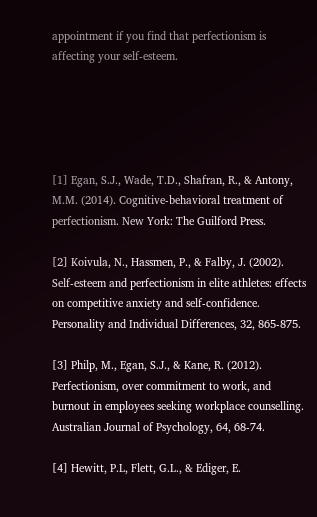appointment if you find that perfectionism is affecting your self-esteem.





[1] Egan, S.J., Wade, T.D., Shafran, R., & Antony, M.M. (2014). Cognitive-behavioral treatment of perfectionism. New York: The Guilford Press.

[2] Koivula, N., Hassmen, P., & Falby, J. (2002). Self-esteem and perfectionism in elite athletes: effects on competitive anxiety and self-confidence. Personality and Individual Differences, 32, 865-875.

[3] Philp, M., Egan, S.J., & Kane, R. (2012). Perfectionism, over commitment to work, and burnout in employees seeking workplace counselling. Australian Journal of Psychology, 64, 68-74.

[4] Hewitt, P.L, Flett, G.L., & Ediger, E.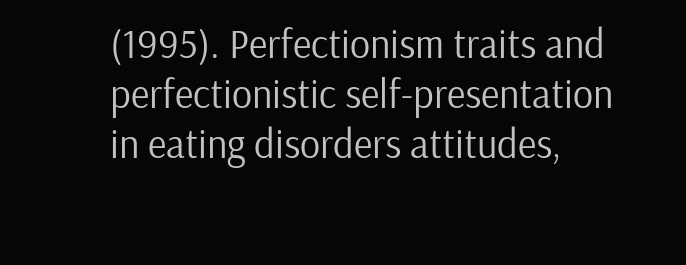(1995). Perfectionism traits and perfectionistic self-presentation in eating disorders attitudes,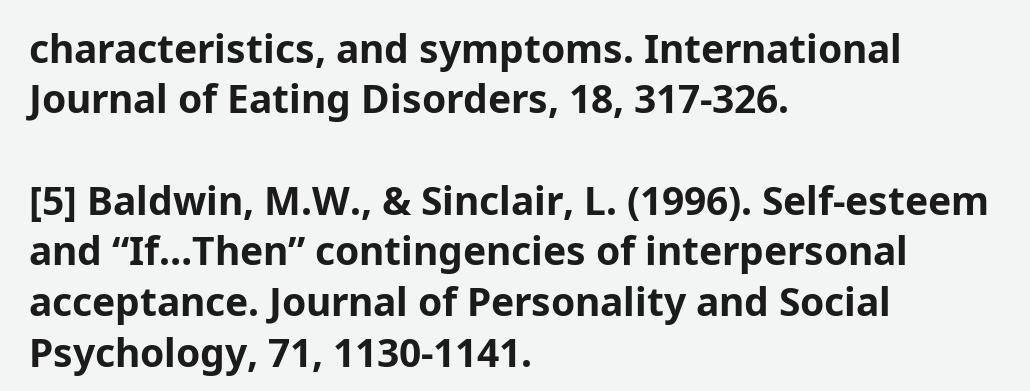characteristics, and symptoms. International Journal of Eating Disorders, 18, 317-326.

[5] Baldwin, M.W., & Sinclair, L. (1996). Self-esteem and “If…Then” contingencies of interpersonal acceptance. Journal of Personality and Social Psychology, 71, 1130-1141.